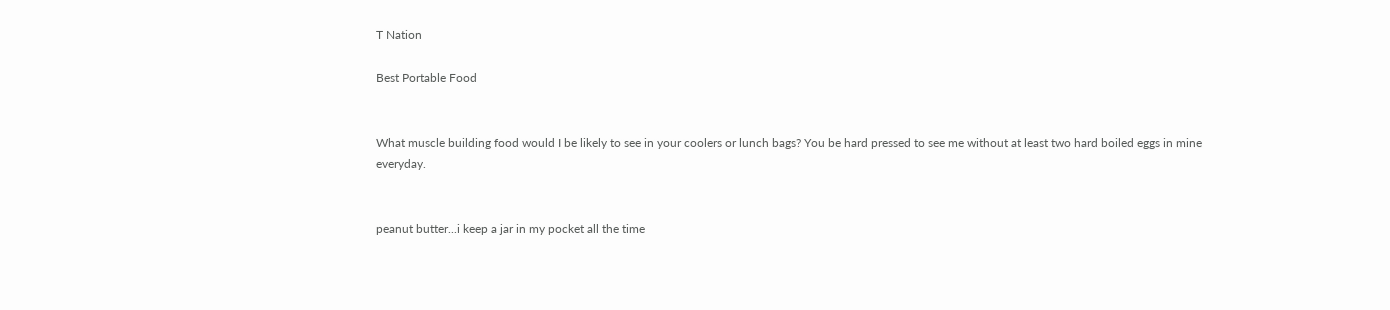T Nation

Best Portable Food


What muscle building food would I be likely to see in your coolers or lunch bags? You be hard pressed to see me without at least two hard boiled eggs in mine everyday.


peanut butter...i keep a jar in my pocket all the time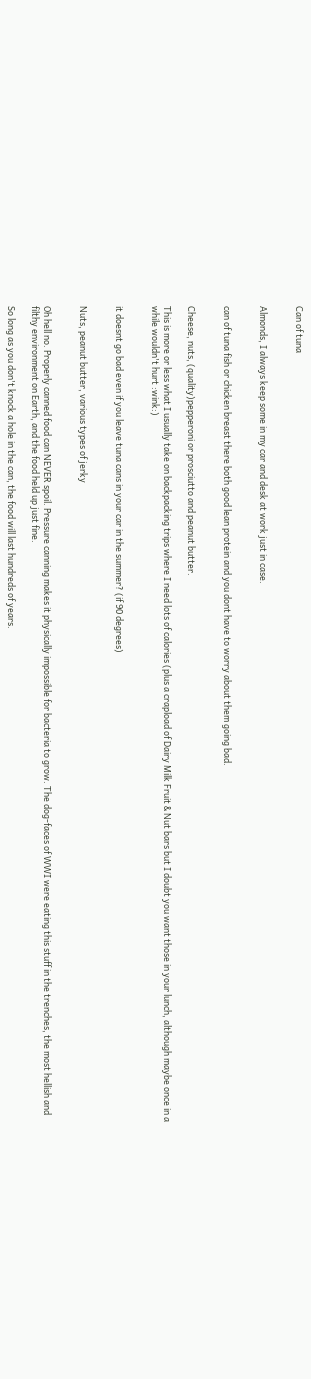Can of tuna


Almonds, I always keep some in my car and desk at work just in case.


can of tuna fish or chicken breast there both good lean protein and you dont have to worry about them going bad.


Cheese, nuts, (quality)pepperoni or prosciutto and peanut butter.

This is more or less what I usually take on backpacking trips where I need lots of calories (plus a crapload of Dairy Milk Fruit & Nut bars but I doubt you want those in your lunch, although maybe once in a while wouldn't hurt :wink:)


it doesnt go bad even if you leave tuna cans in your car in the summer? (if 90 degrees)


Nuts, peanut butter, various types of jerky


Oh hell no. Properly canned food can NEVER spoil. Pressure canning makes it physically impossible for bacteria to grow. The dog-faces of WWI were eating this stuff in the trenches, the most hellish and filthy environment on Earth, and the food held up just fine.

So long as you don't knock a hole in the can, the food will last hundreds of years.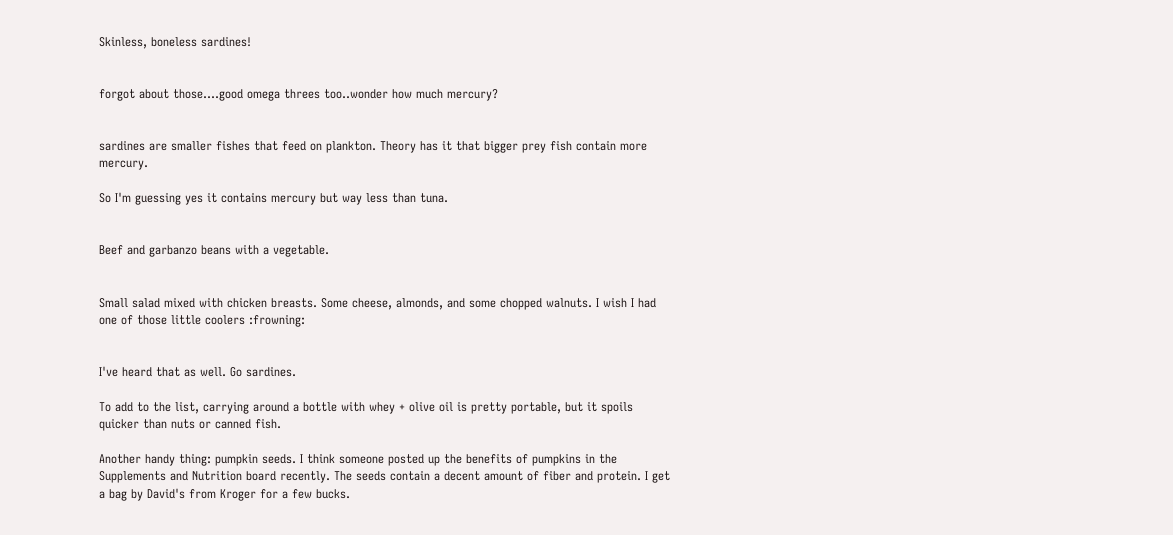Skinless, boneless sardines!


forgot about those....good omega threes too..wonder how much mercury?


sardines are smaller fishes that feed on plankton. Theory has it that bigger prey fish contain more mercury.

So I'm guessing yes it contains mercury but way less than tuna.


Beef and garbanzo beans with a vegetable.


Small salad mixed with chicken breasts. Some cheese, almonds, and some chopped walnuts. I wish I had one of those little coolers :frowning:


I've heard that as well. Go sardines.

To add to the list, carrying around a bottle with whey + olive oil is pretty portable, but it spoils quicker than nuts or canned fish.

Another handy thing: pumpkin seeds. I think someone posted up the benefits of pumpkins in the Supplements and Nutrition board recently. The seeds contain a decent amount of fiber and protein. I get a bag by David's from Kroger for a few bucks.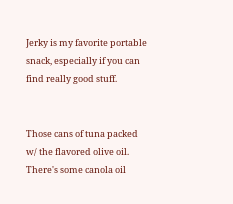Jerky is my favorite portable snack, especially if you can find really good stuff.


Those cans of tuna packed w/ the flavored olive oil. There's some canola oil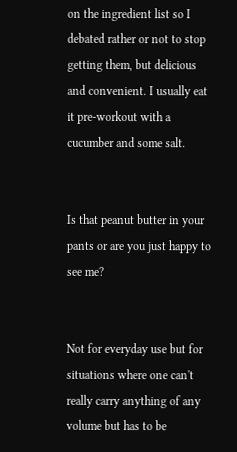on the ingredient list so I debated rather or not to stop getting them, but delicious and convenient. I usually eat it pre-workout with a cucumber and some salt.


Is that peanut butter in your pants or are you just happy to see me?


Not for everyday use but for situations where one can't really carry anything of any volume but has to be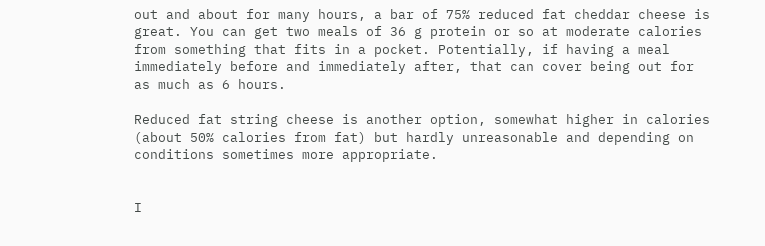out and about for many hours, a bar of 75% reduced fat cheddar cheese is great. You can get two meals of 36 g protein or so at moderate calories from something that fits in a pocket. Potentially, if having a meal immediately before and immediately after, that can cover being out for as much as 6 hours.

Reduced fat string cheese is another option, somewhat higher in calories (about 50% calories from fat) but hardly unreasonable and depending on conditions sometimes more appropriate.


I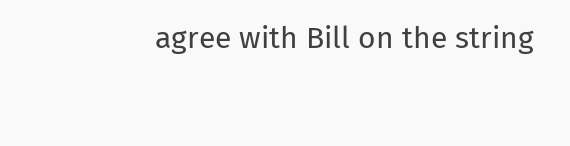agree with Bill on the string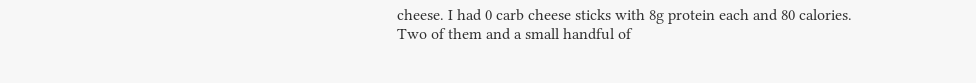cheese. I had 0 carb cheese sticks with 8g protein each and 80 calories. Two of them and a small handful of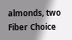almonds, two Fiber Choice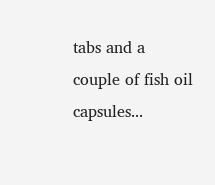tabs and a couple of fish oil capsules...